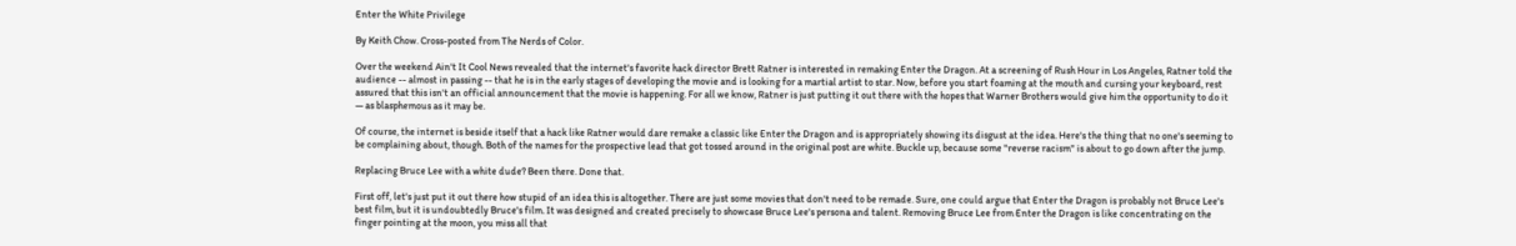Enter the White Privilege

By Keith Chow. Cross-posted from The Nerds of Color.

Over the weekend Ain't It Cool News revealed that the internet's favorite hack director Brett Ratner is interested in remaking Enter the Dragon. At a screening of Rush Hour in Los Angeles, Ratner told the audience -- almost in passing -- that he is in the early stages of developing the movie and is looking for a martial artist to star. Now, before you start foaming at the mouth and cursing your keyboard, rest assured that this isn't an official announcement that the movie is happening. For all we know, Ratner is just putting it out there with the hopes that Warner Brothers would give him the opportunity to do it — as blasphemous as it may be.

Of course, the internet is beside itself that a hack like Ratner would dare remake a classic like Enter the Dragon and is appropriately showing its disgust at the idea. Here's the thing that no one's seeming to be complaining about, though. Both of the names for the prospective lead that got tossed around in the original post are white. Buckle up, because some "reverse racism" is about to go down after the jump.

Replacing Bruce Lee with a white dude? Been there. Done that.

First off, let's just put it out there how stupid of an idea this is altogether. There are just some movies that don't need to be remade. Sure, one could argue that Enter the Dragon is probably not Bruce Lee's best film, but it is undoubtedly Bruce's film. It was designed and created precisely to showcase Bruce Lee's persona and talent. Removing Bruce Lee from Enter the Dragon is like concentrating on the finger pointing at the moon, you miss all that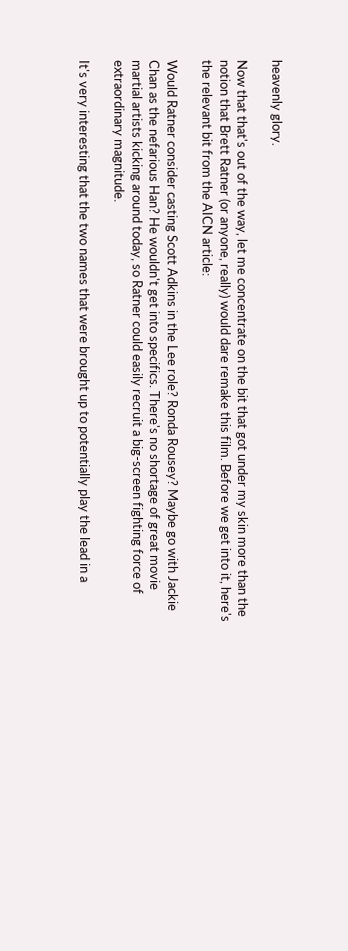heavenly glory.

Now that that's out of the way, let me concentrate on the bit that got under my skin more than the notion that Brett Ratner (or anyone, really) would dare remake this film. Before we get into it, here's the relevant bit from the AICN article:

Would Ratner consider casting Scott Adkins in the Lee role? Ronda Rousey? Maybe go with Jackie Chan as the nefarious Han? He wouldn't get into specifics. There's no shortage of great movie martial artists kicking around today, so Ratner could easily recruit a big-screen fighting force of extraordinary magnitude.

It's very interesting that the two names that were brought up to potentially play the lead in a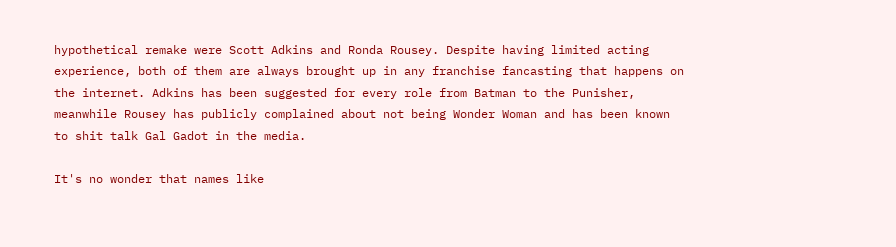hypothetical remake were Scott Adkins and Ronda Rousey. Despite having limited acting experience, both of them are always brought up in any franchise fancasting that happens on the internet. Adkins has been suggested for every role from Batman to the Punisher, meanwhile Rousey has publicly complained about not being Wonder Woman and has been known to shit talk Gal Gadot in the media.

It's no wonder that names like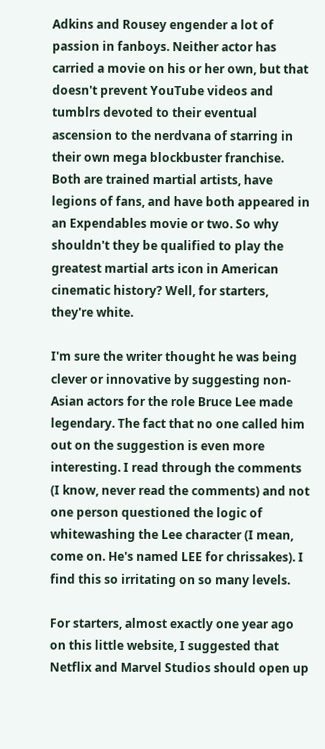Adkins and Rousey engender a lot of passion in fanboys. Neither actor has carried a movie on his or her own, but that doesn't prevent YouTube videos and tumblrs devoted to their eventual ascension to the nerdvana of starring in their own mega blockbuster franchise. Both are trained martial artists, have legions of fans, and have both appeared in an Expendables movie or two. So why shouldn't they be qualified to play the greatest martial arts icon in American cinematic history? Well, for starters, they're white.

I'm sure the writer thought he was being clever or innovative by suggesting non-Asian actors for the role Bruce Lee made legendary. The fact that no one called him out on the suggestion is even more interesting. I read through the comments (I know, never read the comments) and not one person questioned the logic of whitewashing the Lee character (I mean, come on. He's named LEE for chrissakes). I find this so irritating on so many levels.

For starters, almost exactly one year ago on this little website, I suggested that Netflix and Marvel Studios should open up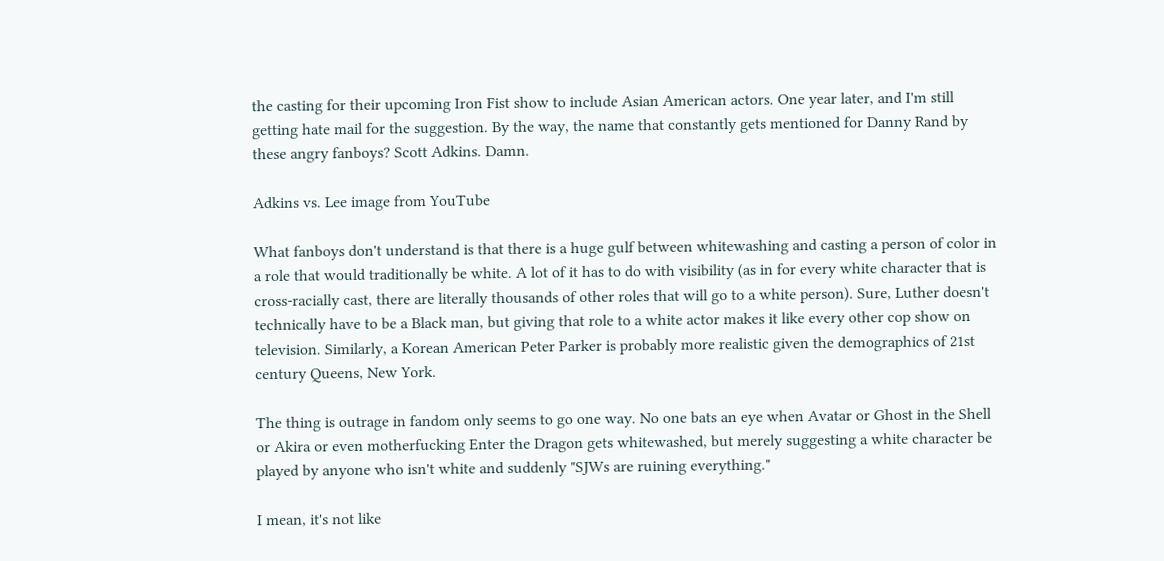the casting for their upcoming Iron Fist show to include Asian American actors. One year later, and I'm still getting hate mail for the suggestion. By the way, the name that constantly gets mentioned for Danny Rand by these angry fanboys? Scott Adkins. Damn.

Adkins vs. Lee image from YouTube

What fanboys don't understand is that there is a huge gulf between whitewashing and casting a person of color in a role that would traditionally be white. A lot of it has to do with visibility (as in for every white character that is cross-racially cast, there are literally thousands of other roles that will go to a white person). Sure, Luther doesn't technically have to be a Black man, but giving that role to a white actor makes it like every other cop show on television. Similarly, a Korean American Peter Parker is probably more realistic given the demographics of 21st century Queens, New York.

The thing is outrage in fandom only seems to go one way. No one bats an eye when Avatar or Ghost in the Shell or Akira or even motherfucking Enter the Dragon gets whitewashed, but merely suggesting a white character be played by anyone who isn't white and suddenly "SJWs are ruining everything."

I mean, it's not like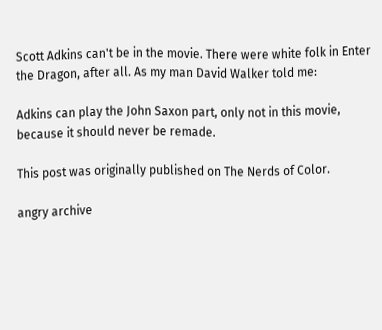Scott Adkins can't be in the movie. There were white folk in Enter the Dragon, after all. As my man David Walker told me:

Adkins can play the John Saxon part, only not in this movie, because it should never be remade.

This post was originally published on The Nerds of Color.

angry archive